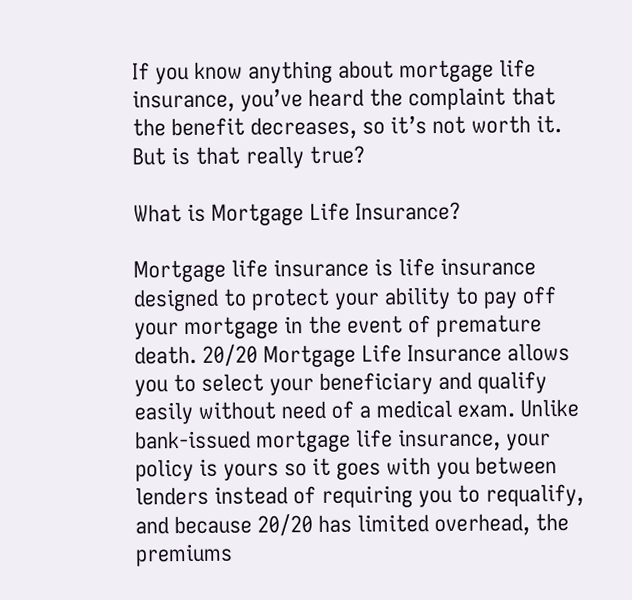If you know anything about mortgage life insurance, you’ve heard the complaint that the benefit decreases, so it’s not worth it. But is that really true?

What is Mortgage Life Insurance?

Mortgage life insurance is life insurance designed to protect your ability to pay off your mortgage in the event of premature death. 20/20 Mortgage Life Insurance allows you to select your beneficiary and qualify easily without need of a medical exam. Unlike bank-issued mortgage life insurance, your policy is yours so it goes with you between lenders instead of requiring you to requalify, and because 20/20 has limited overhead, the premiums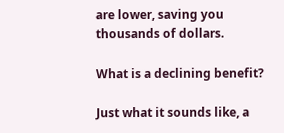are lower, saving you thousands of dollars.

What is a declining benefit?

Just what it sounds like, a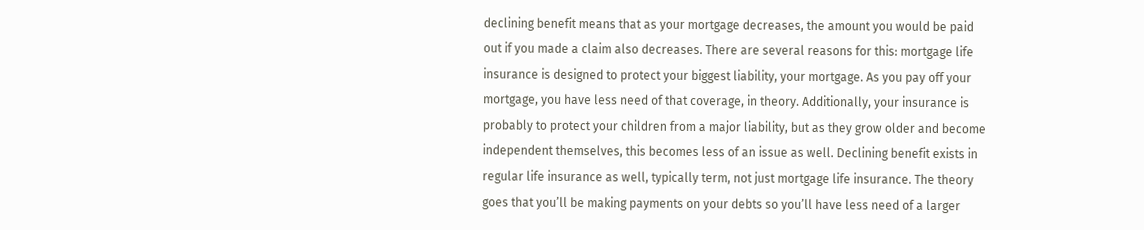declining benefit means that as your mortgage decreases, the amount you would be paid out if you made a claim also decreases. There are several reasons for this: mortgage life insurance is designed to protect your biggest liability, your mortgage. As you pay off your mortgage, you have less need of that coverage, in theory. Additionally, your insurance is probably to protect your children from a major liability, but as they grow older and become independent themselves, this becomes less of an issue as well. Declining benefit exists in regular life insurance as well, typically term, not just mortgage life insurance. The theory goes that you’ll be making payments on your debts so you’ll have less need of a larger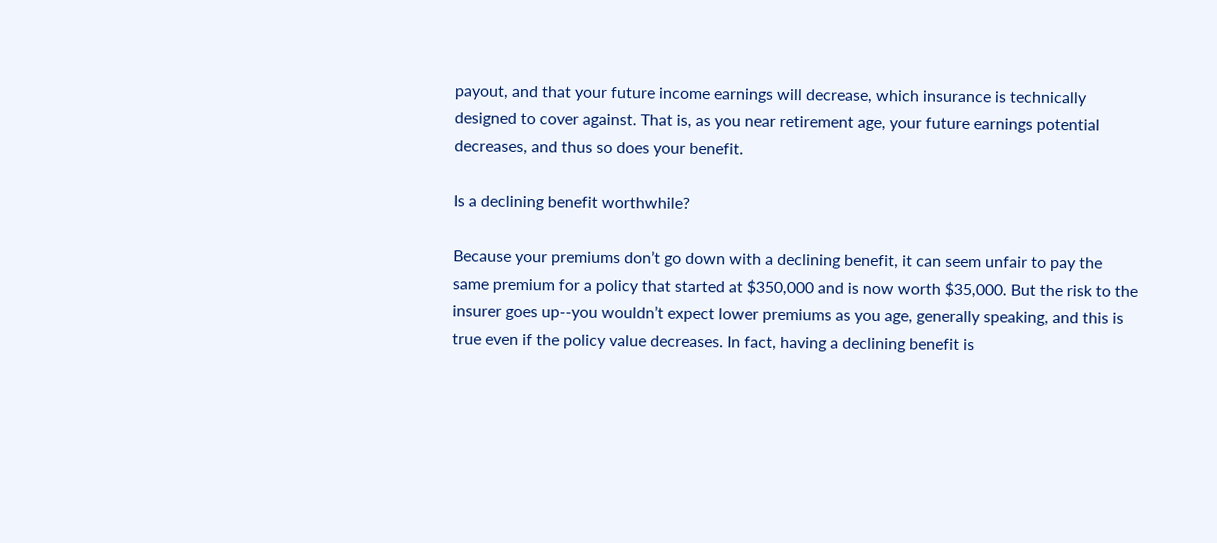payout, and that your future income earnings will decrease, which insurance is technically designed to cover against. That is, as you near retirement age, your future earnings potential decreases, and thus so does your benefit.

Is a declining benefit worthwhile?

Because your premiums don’t go down with a declining benefit, it can seem unfair to pay the same premium for a policy that started at $350,000 and is now worth $35,000. But the risk to the insurer goes up--you wouldn’t expect lower premiums as you age, generally speaking, and this is true even if the policy value decreases. In fact, having a declining benefit is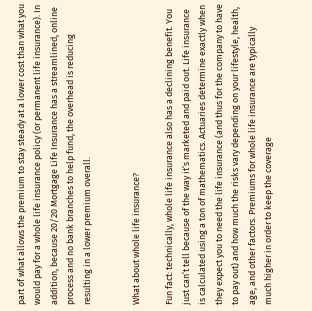part of what allows the premium to stay steady at a lower cost than what you would pay for a whole life insurance policy (or permanent life insurance). In addition, because 20/20 Mortgage Life Insurance has a streamlined, online process and no bank branches to help fund, the overhead is reducing resulting in a lower premium overall.


What about whole life insurance?

Fun fact: technically, whole life insurance also has a declining benefit. You just can’t tell because of the way it’s marketed and paid out. Life insurance is calculated using a ton of mathematics. Actuaries determine exactly when they expect you to need the life insurance (and thus for the company to have to pay out) and how much the risks vary depending on your lifestyle, health, age, and other factors. Premiums for whole life insurance are typically much higher in order to keep the coverage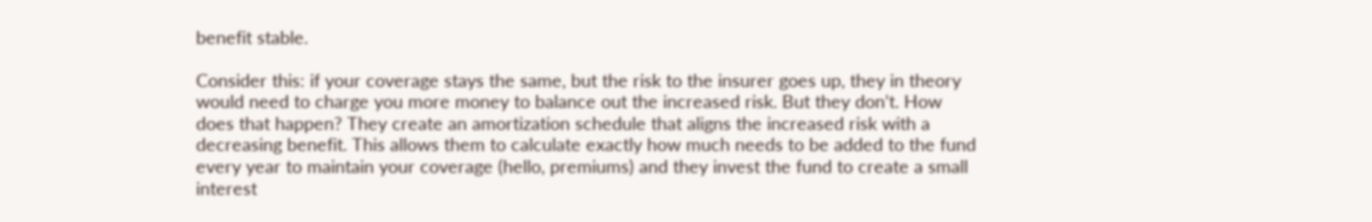benefit stable.

Consider this: if your coverage stays the same, but the risk to the insurer goes up, they in theory would need to charge you more money to balance out the increased risk. But they don’t. How does that happen? They create an amortization schedule that aligns the increased risk with a decreasing benefit. This allows them to calculate exactly how much needs to be added to the fund every year to maintain your coverage (hello, premiums) and they invest the fund to create a small interest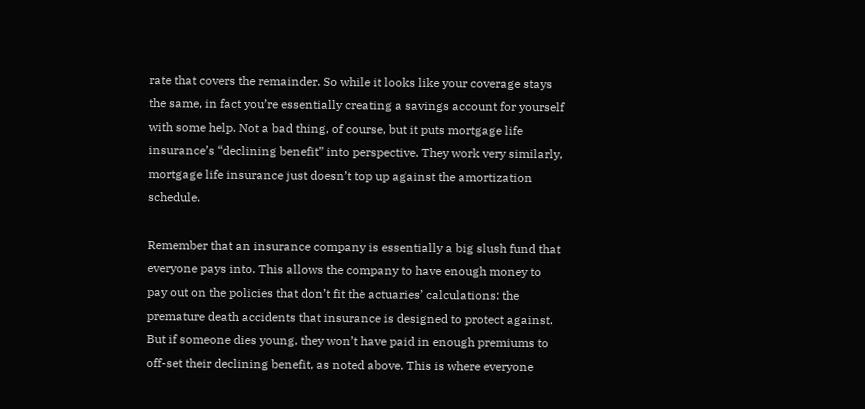rate that covers the remainder. So while it looks like your coverage stays the same, in fact you’re essentially creating a savings account for yourself with some help. Not a bad thing, of course, but it puts mortgage life insurance’s “declining benefit” into perspective. They work very similarly, mortgage life insurance just doesn’t top up against the amortization schedule.

Remember that an insurance company is essentially a big slush fund that everyone pays into. This allows the company to have enough money to pay out on the policies that don’t fit the actuaries’ calculations: the premature death accidents that insurance is designed to protect against. But if someone dies young, they won’t have paid in enough premiums to off-set their declining benefit, as noted above. This is where everyone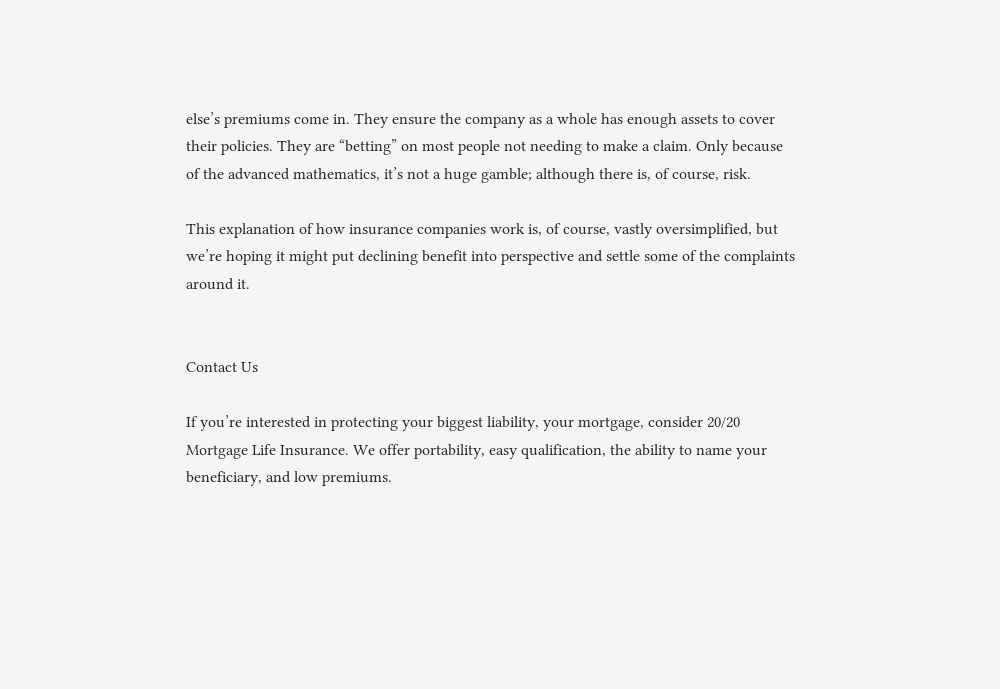else’s premiums come in. They ensure the company as a whole has enough assets to cover their policies. They are “betting” on most people not needing to make a claim. Only because of the advanced mathematics, it’s not a huge gamble; although there is, of course, risk.

This explanation of how insurance companies work is, of course, vastly oversimplified, but we’re hoping it might put declining benefit into perspective and settle some of the complaints around it.


Contact Us

If you’re interested in protecting your biggest liability, your mortgage, consider 20/20 Mortgage Life Insurance. We offer portability, easy qualification, the ability to name your beneficiary, and low premiums.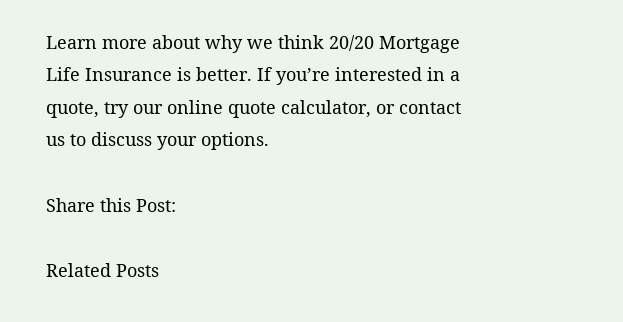Learn more about why we think 20/20 Mortgage Life Insurance is better. If you’re interested in a quote, try our online quote calculator, or contact us to discuss your options.

Share this Post:

Related Posts